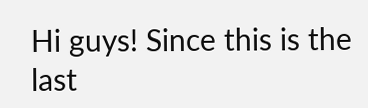Hi guys! Since this is the last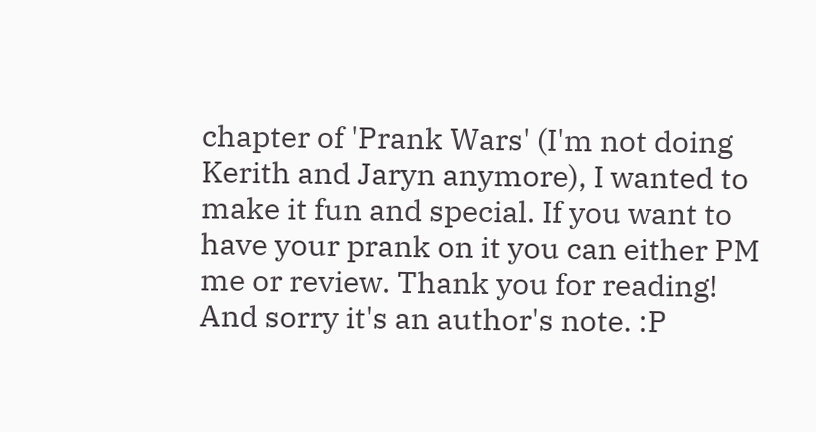chapter of 'Prank Wars' (I'm not doing Kerith and Jaryn anymore), I wanted to make it fun and special. If you want to have your prank on it you can either PM me or review. Thank you for reading! And sorry it's an author's note. :P